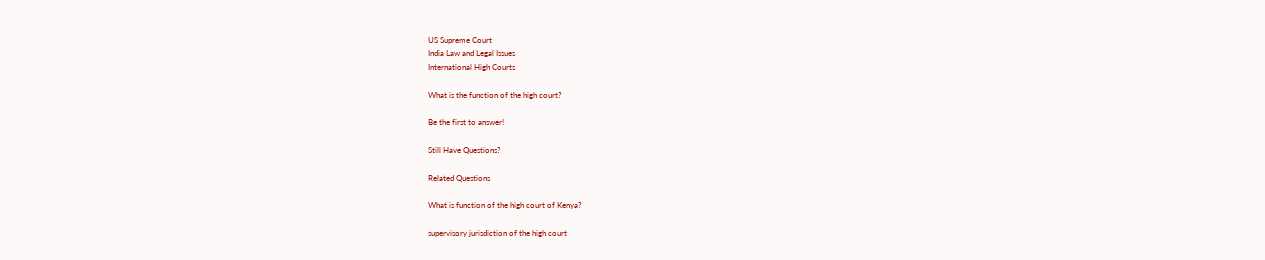US Supreme Court
India Law and Legal Issues
International High Courts

What is the function of the high court?

Be the first to answer!

Still Have Questions?

Related Questions

What is function of the high court of Kenya?

supervisory jurisdiction of the high court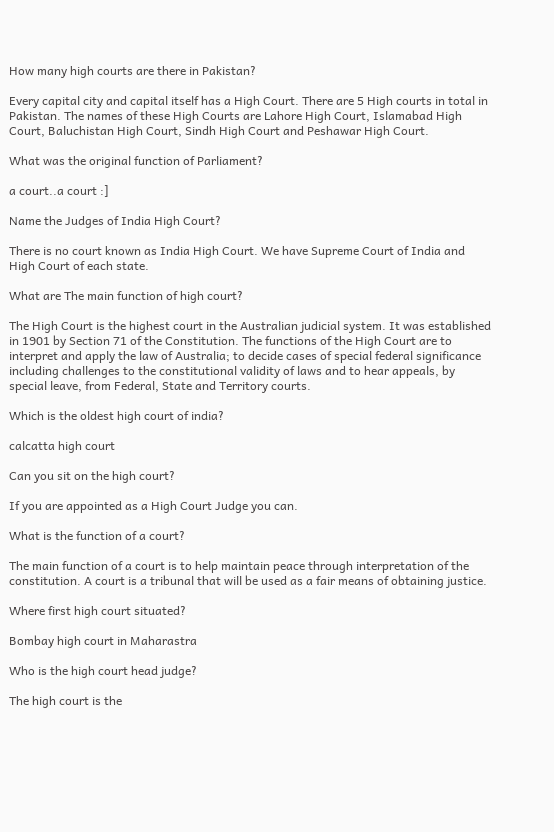How many high courts are there in Pakistan?

Every capital city and capital itself has a High Court. There are 5 High courts in total in Pakistan. The names of these High Courts are Lahore High Court, Islamabad High Court, Baluchistan High Court, Sindh High Court and Peshawar High Court.

What was the original function of Parliament?

a court..a court :]

Name the Judges of India High Court?

There is no court known as India High Court. We have Supreme Court of India and High Court of each state.

What are The main function of high court?

The High Court is the highest court in the Australian judicial system. It was established in 1901 by Section 71 of the Constitution. The functions of the High Court are to interpret and apply the law of Australia; to decide cases of special federal significance including challenges to the constitutional validity of laws and to hear appeals, by special leave, from Federal, State and Territory courts.

Which is the oldest high court of india?

calcatta high court

Can you sit on the high court?

If you are appointed as a High Court Judge you can.

What is the function of a court?

The main function of a court is to help maintain peace through interpretation of the constitution. A court is a tribunal that will be used as a fair means of obtaining justice.

Where first high court situated?

Bombay high court in Maharastra

Who is the high court head judge?

The high court is the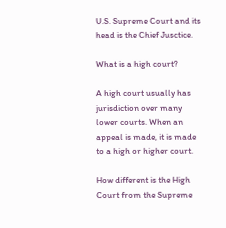U.S. Supreme Court and its head is the Chief Jusctice.

What is a high court?

A high court usually has jurisdiction over many lower courts. When an appeal is made, it is made to a high or higher court.

How different is the High Court from the Supreme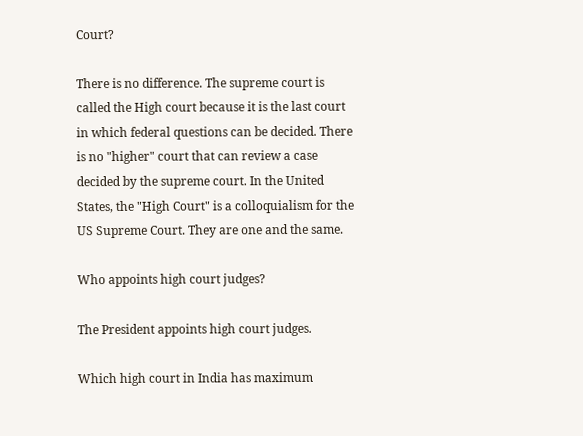Court?

There is no difference. The supreme court is called the High court because it is the last court in which federal questions can be decided. There is no "higher" court that can review a case decided by the supreme court. In the United States, the "High Court" is a colloquialism for the US Supreme Court. They are one and the same.

Who appoints high court judges?

The President appoints high court judges.

Which high court in India has maximum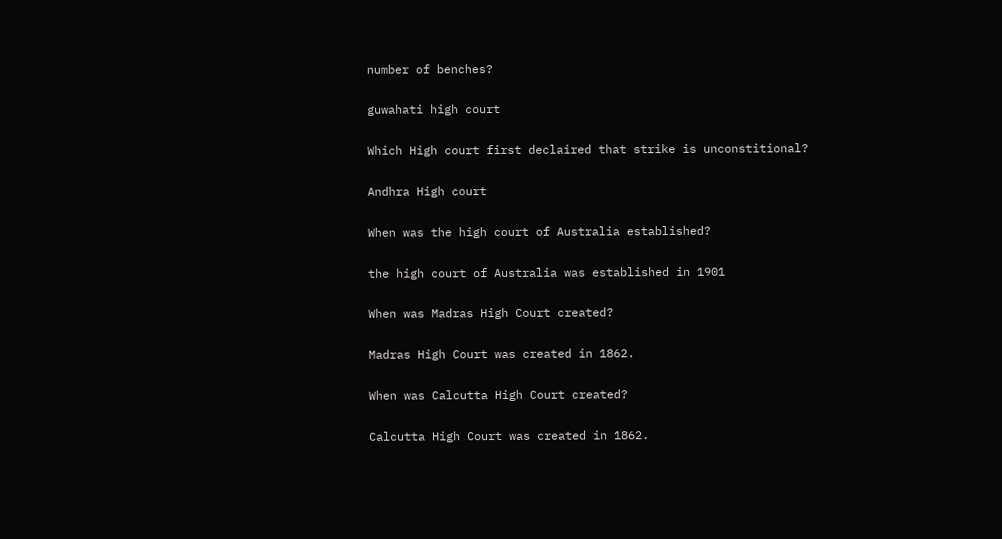number of benches?

guwahati high court

Which High court first declaired that strike is unconstitional?

Andhra High court

When was the high court of Australia established?

the high court of Australia was established in 1901

When was Madras High Court created?

Madras High Court was created in 1862.

When was Calcutta High Court created?

Calcutta High Court was created in 1862.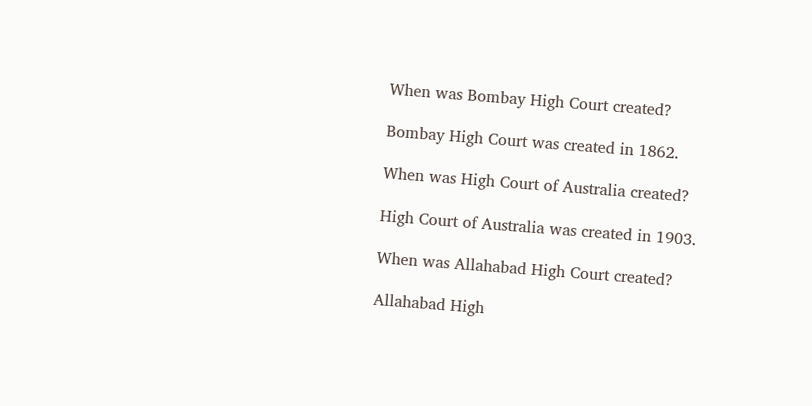When was Bombay High Court created?

Bombay High Court was created in 1862.

When was High Court of Australia created?

High Court of Australia was created in 1903.

When was Allahabad High Court created?

Allahabad High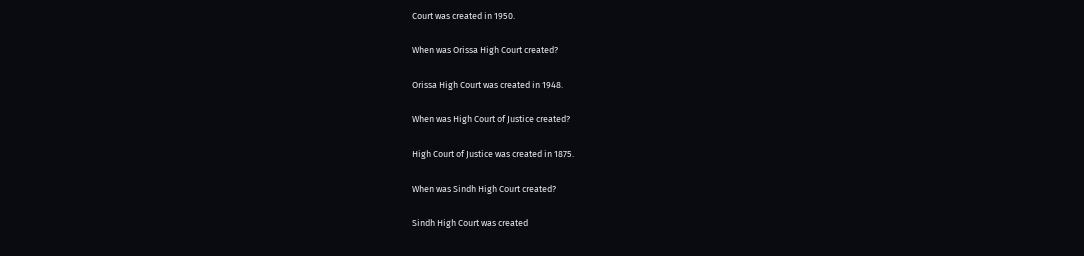Court was created in 1950.

When was Orissa High Court created?

Orissa High Court was created in 1948.

When was High Court of Justice created?

High Court of Justice was created in 1875.

When was Sindh High Court created?

Sindh High Court was created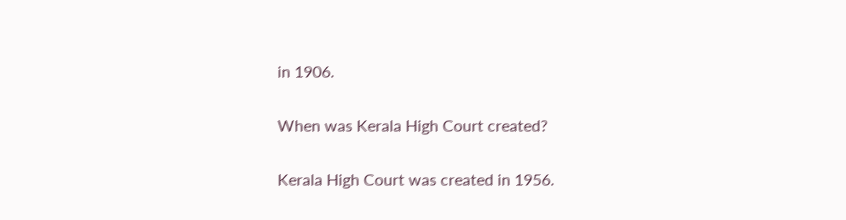in 1906.

When was Kerala High Court created?

Kerala High Court was created in 1956.